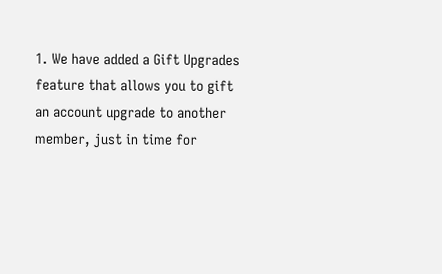1. We have added a Gift Upgrades feature that allows you to gift an account upgrade to another member, just in time for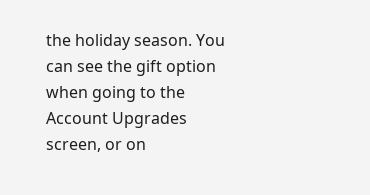the holiday season. You can see the gift option when going to the Account Upgrades screen, or on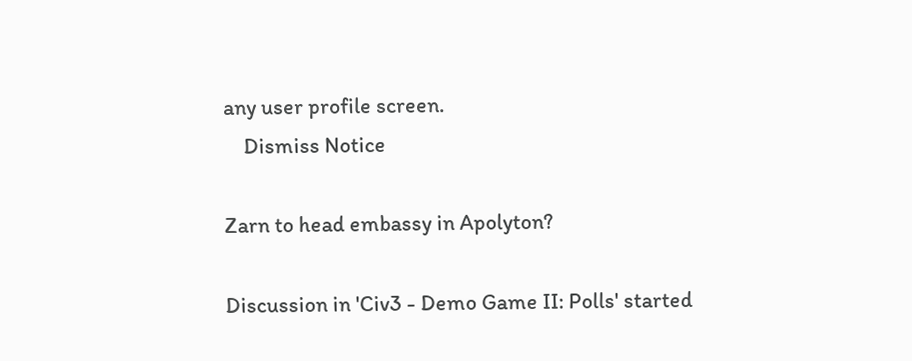any user profile screen.
    Dismiss Notice

Zarn to head embassy in Apolyton?

Discussion in 'Civ3 - Demo Game II: Polls' started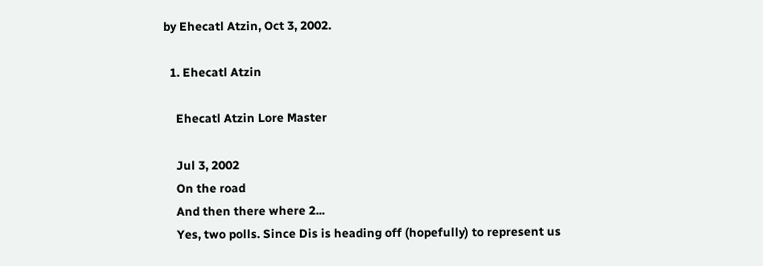by Ehecatl Atzin, Oct 3, 2002.

  1. Ehecatl Atzin

    Ehecatl Atzin Lore Master

    Jul 3, 2002
    On the road
    And then there where 2...
    Yes, two polls. Since Dis is heading off (hopefully) to represent us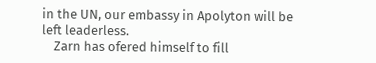in the UN, our embassy in Apolyton will be left leaderless.
    Zarn has ofered himself to fill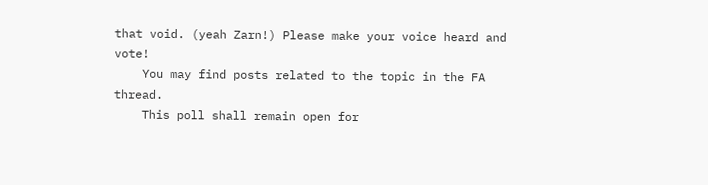that void. (yeah Zarn!) Please make your voice heard and vote!
    You may find posts related to the topic in the FA thread.
    This poll shall remain open for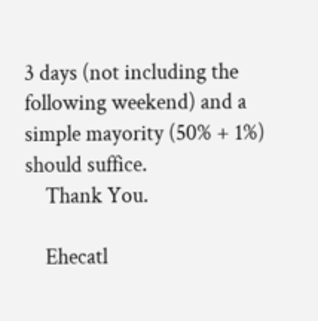3 days (not including the following weekend) and a simple mayority (50% + 1%) should suffice.
    Thank You.

    Ehecatl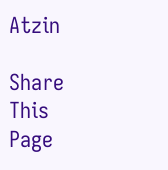Atzin

Share This Page